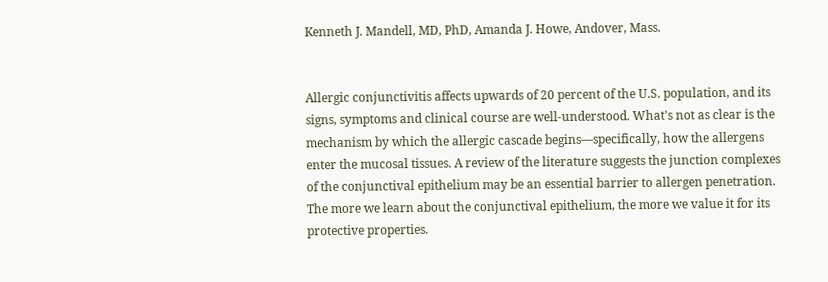Kenneth J. Mandell, MD, PhD, Amanda J. Howe, Andover, Mass.


Allergic conjunctivitis affects upwards of 20 percent of the U.S. population, and its signs, symptoms and clinical course are well-understood. What's not as clear is the mechanism by which the allergic cascade begins—specifically, how the allergens enter the mucosal tissues. A review of the literature suggests the junction complexes of the conjunctival epithelium may be an essential barrier to allergen penetration. The more we learn about the conjunctival epithelium, the more we value it for its protective properties.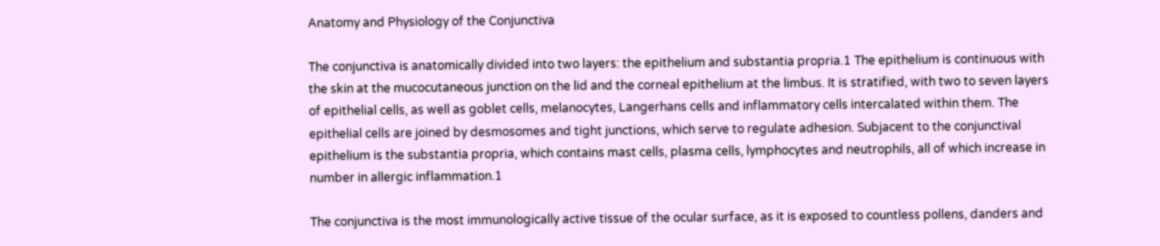Anatomy and Physiology of the Conjunctiva

The conjunctiva is anatomically divided into two layers: the epithelium and substantia propria.1 The epithelium is continuous with the skin at the mucocutaneous junction on the lid and the corneal epithelium at the limbus. It is stratified, with two to seven layers of epithelial cells, as well as goblet cells, melanocytes, Langerhans cells and inflammatory cells intercalated within them. The epithelial cells are joined by desmosomes and tight junctions, which serve to regulate adhesion. Subjacent to the conjunctival epithelium is the substantia propria, which contains mast cells, plasma cells, lymphocytes and neutrophils, all of which increase in number in allergic inflammation.1

The conjunctiva is the most immunologically active tissue of the ocular surface, as it is exposed to countless pollens, danders and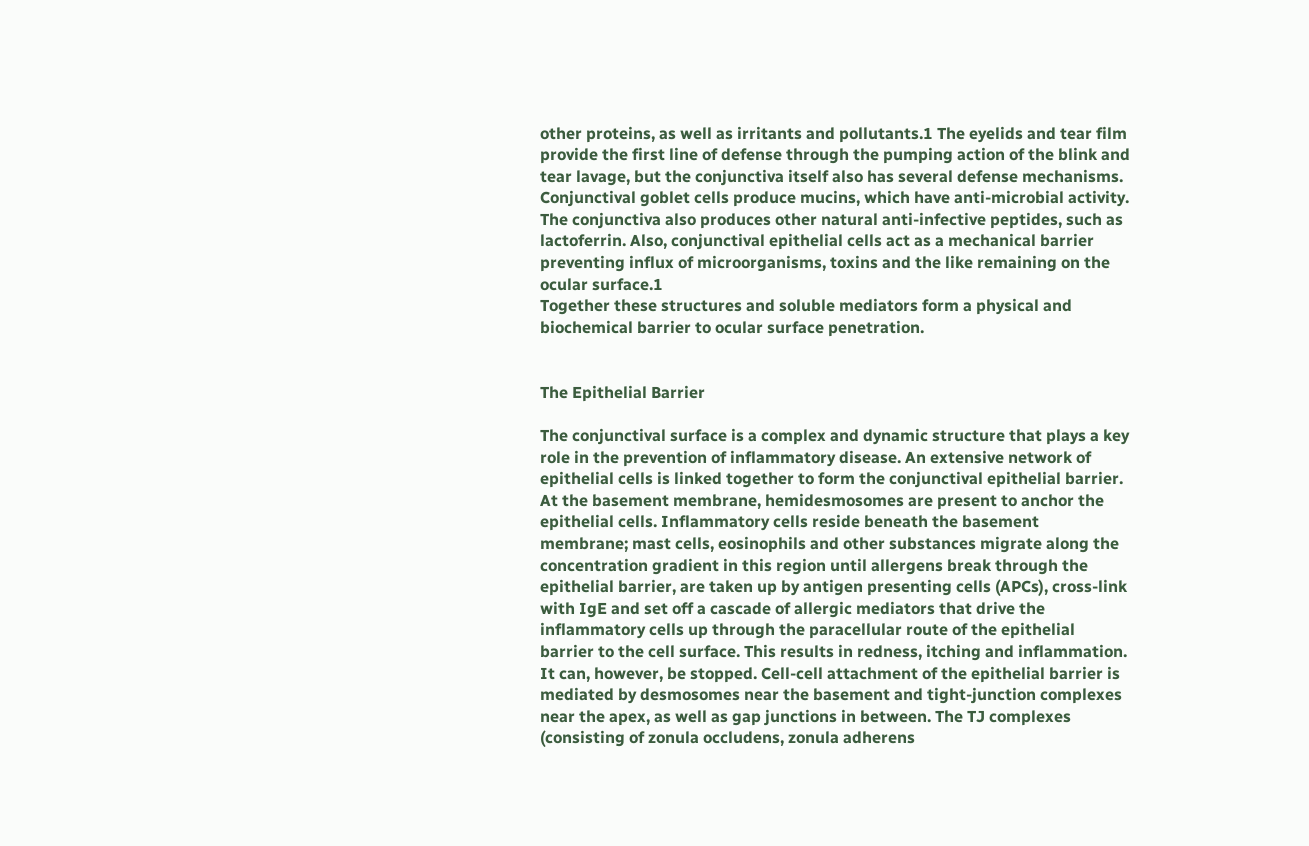other proteins, as well as irritants and pollutants.1 The eyelids and tear film provide the first line of defense through the pumping action of the blink and tear lavage, but the conjunctiva itself also has several defense mechanisms. Conjunctival goblet cells produce mucins, which have anti-microbial activity. The conjunctiva also produces other natural anti-infective peptides, such as lactoferrin. Also, conjunctival epithelial cells act as a mechanical barrier preventing influx of microorganisms, toxins and the like remaining on the ocular surface.1
Together these structures and soluble mediators form a physical and biochemical barrier to ocular surface penetration.


The Epithelial Barrier

The conjunctival surface is a complex and dynamic structure that plays a key role in the prevention of inflammatory disease. An extensive network of epithelial cells is linked together to form the conjunctival epithelial barrier. At the basement membrane, hemidesmosomes are present to anchor the epithelial cells. Inflammatory cells reside beneath the basement membrane; mast cells, eosinophils and other substances migrate along the concentration gradient in this region until allergens break through the epithelial barrier, are taken up by antigen presenting cells (APCs), cross-link with IgE and set off a cascade of allergic mediators that drive the inflammatory cells up through the paracellular route of the epithelial barrier to the cell surface. This results in redness, itching and inflammation. It can, however, be stopped. Cell-cell attachment of the epithelial barrier is mediated by desmosomes near the basement and tight-junction complexes near the apex, as well as gap junctions in between. The TJ complexes (consisting of zonula occludens, zonula adherens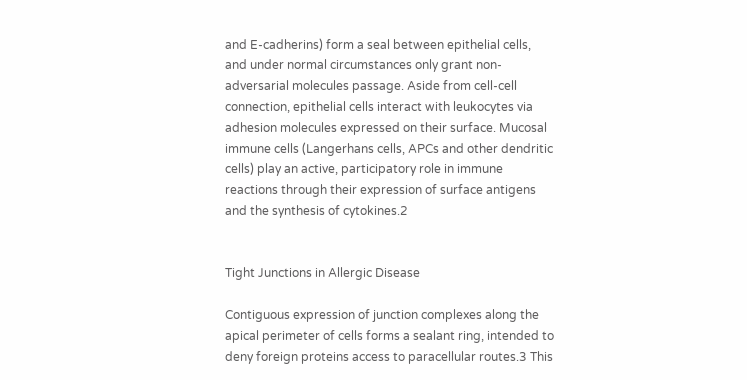and E-cadherins) form a seal between epithelial cells, and under normal circumstances only grant non-adversarial molecules passage. Aside from cell-cell connection, epithelial cells interact with leukocytes via adhesion molecules expressed on their surface. Mucosal immune cells (Langerhans cells, APCs and other dendritic cells) play an active, participatory role in immune reactions through their expression of surface antigens and the synthesis of cytokines.2


Tight Junctions in Allergic Disease

Contiguous expression of junction complexes along the apical perimeter of cells forms a sealant ring, intended to deny foreign proteins access to paracellular routes.3 This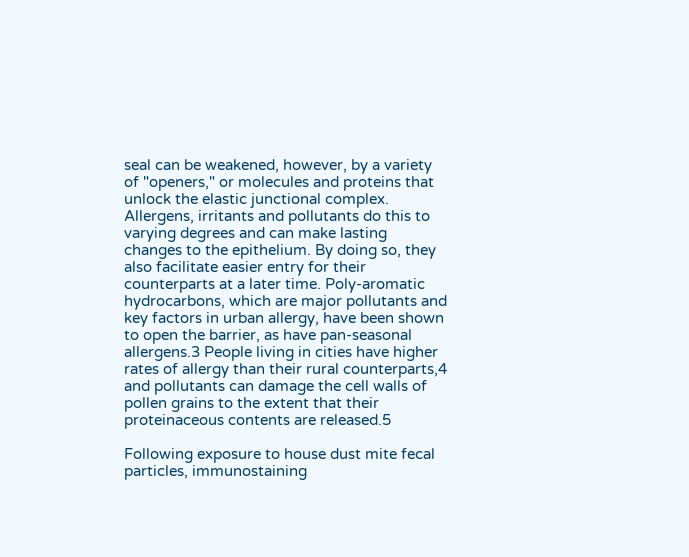seal can be weakened, however, by a variety of "openers," or molecules and proteins that unlock the elastic junctional complex. Allergens, irritants and pollutants do this to varying degrees and can make lasting changes to the epithelium. By doing so, they also facilitate easier entry for their counterparts at a later time. Poly-aromatic hydrocarbons, which are major pollutants and key factors in urban allergy, have been shown to open the barrier, as have pan-seasonal allergens.3 People living in cities have higher rates of allergy than their rural counterparts,4 and pollutants can damage the cell walls of pollen grains to the extent that their proteinaceous contents are released.5

Following exposure to house dust mite fecal particles, immunostaining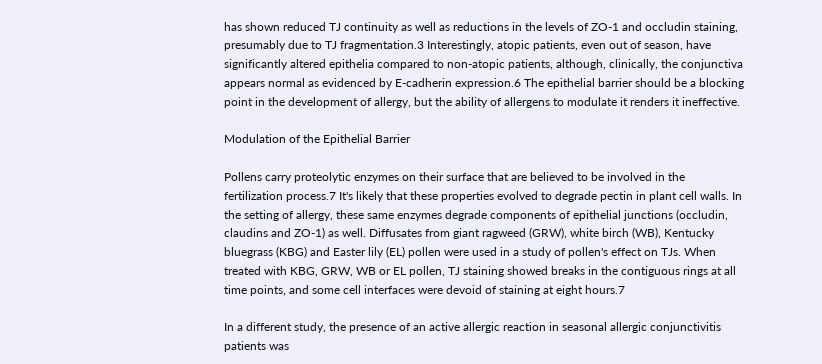has shown reduced TJ continuity as well as reductions in the levels of ZO-1 and occludin staining, presumably due to TJ fragmentation.3 Interestingly, atopic patients, even out of season, have significantly altered epithelia compared to non-atopic patients, although, clinically, the conjunctiva appears normal as evidenced by E-cadherin expression.6 The epithelial barrier should be a blocking point in the development of allergy, but the ability of allergens to modulate it renders it ineffective.

Modulation of the Epithelial Barrier

Pollens carry proteolytic enzymes on their surface that are believed to be involved in the fertilization process.7 It's likely that these properties evolved to degrade pectin in plant cell walls. In the setting of allergy, these same enzymes degrade components of epithelial junctions (occludin, claudins and ZO-1) as well. Diffusates from giant ragweed (GRW), white birch (WB), Kentucky bluegrass (KBG) and Easter lily (EL) pollen were used in a study of pollen's effect on TJs. When treated with KBG, GRW, WB or EL pollen, TJ staining showed breaks in the contiguous rings at all time points, and some cell interfaces were devoid of staining at eight hours.7

In a different study, the presence of an active allergic reaction in seasonal allergic conjunctivitis patients was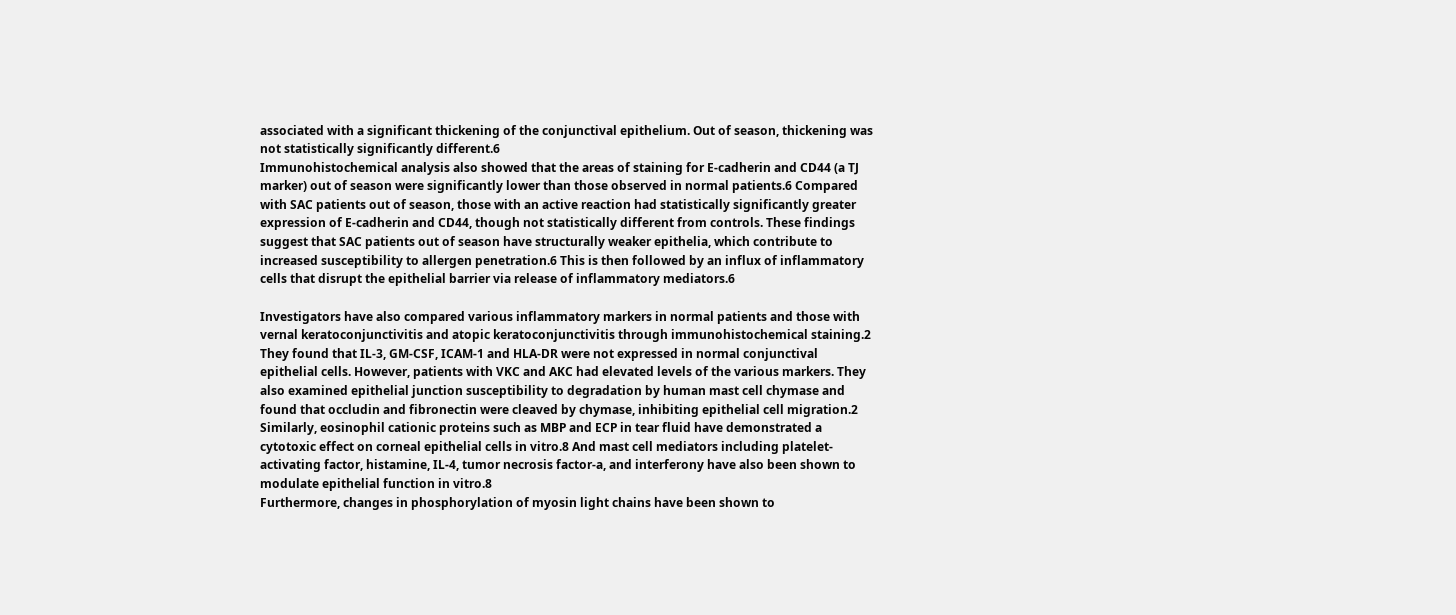associated with a significant thickening of the conjunctival epithelium. Out of season, thickening was not statistically significantly different.6
Immunohistochemical analysis also showed that the areas of staining for E-cadherin and CD44 (a TJ marker) out of season were significantly lower than those observed in normal patients.6 Compared with SAC patients out of season, those with an active reaction had statistically significantly greater expression of E-cadherin and CD44, though not statistically different from controls. These findings suggest that SAC patients out of season have structurally weaker epithelia, which contribute to increased susceptibility to allergen penetration.6 This is then followed by an influx of inflammatory cells that disrupt the epithelial barrier via release of inflammatory mediators.6

Investigators have also compared various inflammatory markers in normal patients and those with vernal keratoconjunctivitis and atopic keratoconjunctivitis through immunohistochemical staining.2 They found that IL-3, GM-CSF, ICAM-1 and HLA-DR were not expressed in normal conjunctival epithelial cells. However, patients with VKC and AKC had elevated levels of the various markers. They also examined epithelial junction susceptibility to degradation by human mast cell chymase and found that occludin and fibronectin were cleaved by chymase, inhibiting epithelial cell migration.2
Similarly, eosinophil cationic proteins such as MBP and ECP in tear fluid have demonstrated a cytotoxic effect on corneal epithelial cells in vitro.8 And mast cell mediators including platelet-activating factor, histamine, IL-4, tumor necrosis factor-a, and interferony have also been shown to modulate epithelial function in vitro.8
Furthermore, changes in phosphorylation of myosin light chains have been shown to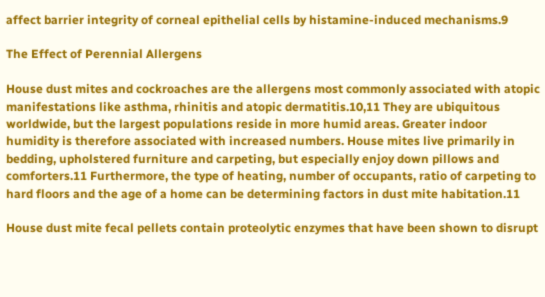affect barrier integrity of corneal epithelial cells by histamine-induced mechanisms.9

The Effect of Perennial Allergens

House dust mites and cockroaches are the allergens most commonly associated with atopic manifestations like asthma, rhinitis and atopic dermatitis.10,11 They are ubiquitous worldwide, but the largest populations reside in more humid areas. Greater indoor humidity is therefore associated with increased numbers. House mites live primarily in bedding, upholstered furniture and carpeting, but especially enjoy down pillows and comforters.11 Furthermore, the type of heating, number of occupants, ratio of carpeting to hard floors and the age of a home can be determining factors in dust mite habitation.11

House dust mite fecal pellets contain proteolytic enzymes that have been shown to disrupt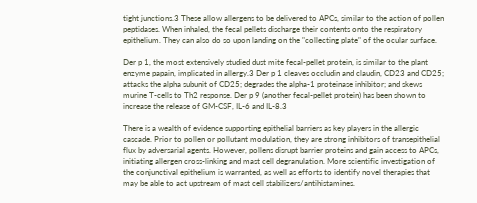tight junctions.3 These allow allergens to be delivered to APCs, similar to the action of pollen peptidases. When inhaled, the fecal pellets discharge their contents onto the respiratory epithelium. They can also do so upon landing on the "collecting plate" of the ocular surface.

Der p 1, the most extensively studied dust mite fecal-pellet protein, is similar to the plant enzyme papain, implicated in allergy.3 Der p 1 cleaves occludin and claudin, CD23 and CD25; attacks the alpha subunit of CD25; degrades the alpha-1 proteinase inhibitor; and skews murine T-cells to Th2 response. Der p 9 (another fecal-pellet protein) has been shown to increase the release of GM-CSF, IL-6 and IL-8.3

There is a wealth of evidence supporting epithelial barriers as key players in the allergic cascade. Prior to pollen or pollutant modulation, they are strong inhibitors of transepithelial flux by adversarial agents. However, pollens disrupt barrier proteins and gain access to APCs, initiating allergen cross-linking and mast cell degranulation. More scientific investigation of the conjunctival epithelium is warranted, as well as efforts to identify novel therapies that may be able to act upstream of mast cell stabilizers/antihistamines.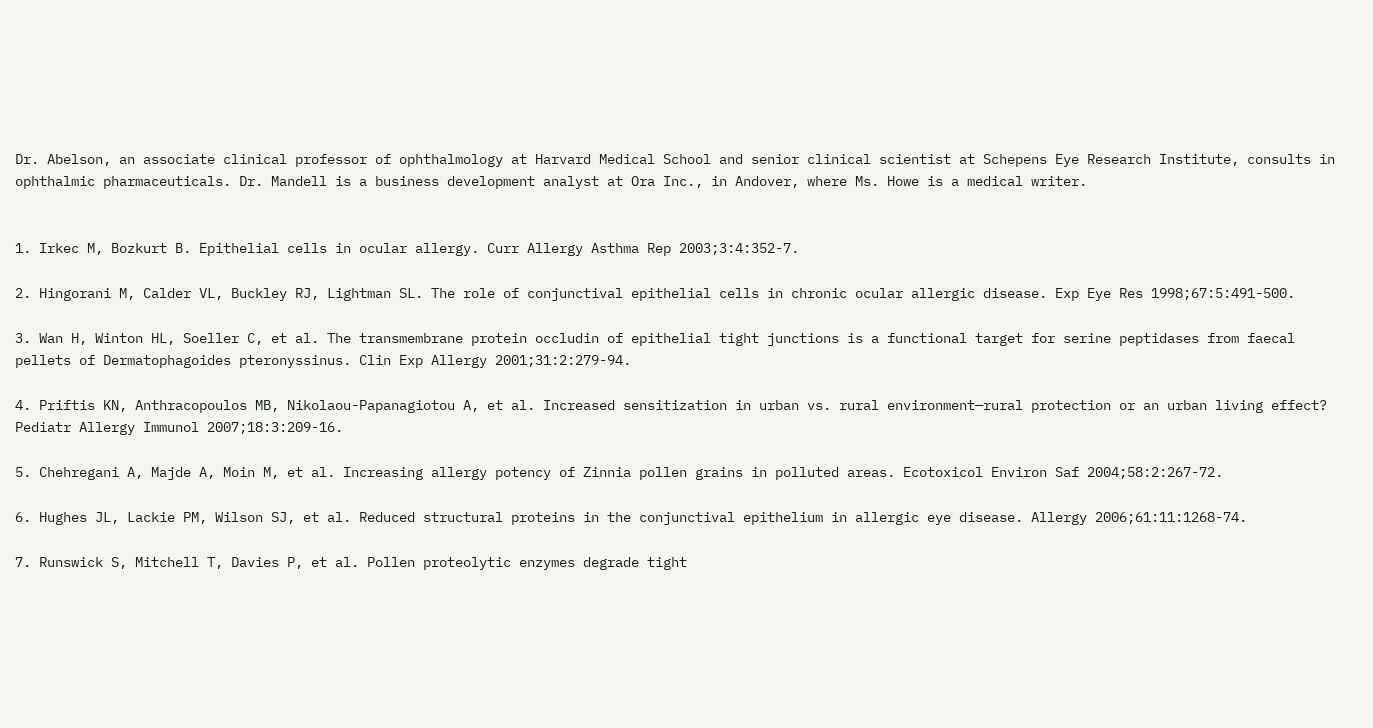Dr. Abelson, an associate clinical professor of ophthalmology at Harvard Medical School and senior clinical scientist at Schepens Eye Research Institute, consults in ophthalmic pharmaceuticals. Dr. Mandell is a business development analyst at Ora Inc., in Andover, where Ms. Howe is a medical writer.


1. Irkec M, Bozkurt B. Epithelial cells in ocular allergy. Curr Allergy Asthma Rep 2003;3:4:352-7.

2. Hingorani M, Calder VL, Buckley RJ, Lightman SL. The role of conjunctival epithelial cells in chronic ocular allergic disease. Exp Eye Res 1998;67:5:491-500.

3. Wan H, Winton HL, Soeller C, et al. The transmembrane protein occludin of epithelial tight junctions is a functional target for serine peptidases from faecal pellets of Dermatophagoides pteronyssinus. Clin Exp Allergy 2001;31:2:279-94.

4. Priftis KN, Anthracopoulos MB, Nikolaou-Papanagiotou A, et al. Increased sensitization in urban vs. rural environment—rural protection or an urban living effect? Pediatr Allergy Immunol 2007;18:3:209-16.

5. Chehregani A, Majde A, Moin M, et al. Increasing allergy potency of Zinnia pollen grains in polluted areas. Ecotoxicol Environ Saf 2004;58:2:267-72.

6. Hughes JL, Lackie PM, Wilson SJ, et al. Reduced structural proteins in the conjunctival epithelium in allergic eye disease. Allergy 2006;61:11:1268-74.

7. Runswick S, Mitchell T, Davies P, et al. Pollen proteolytic enzymes degrade tight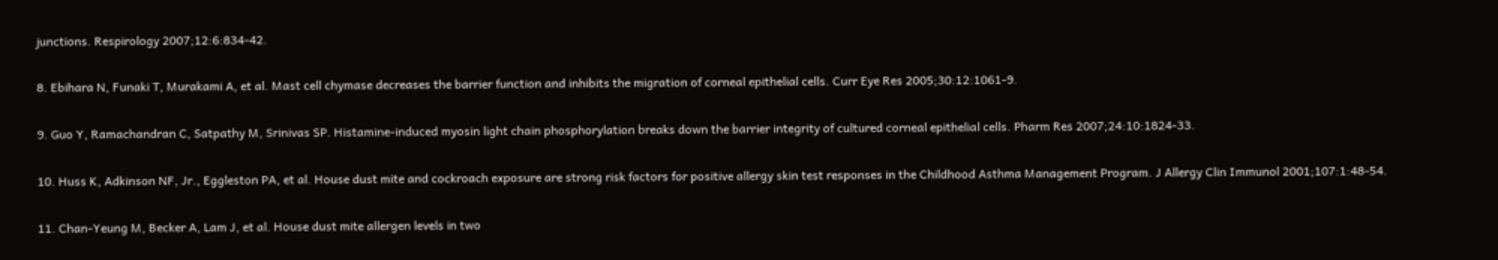junctions. Respirology 2007;12:6:834-42.

8. Ebihara N, Funaki T, Murakami A, et al. Mast cell chymase decreases the barrier function and inhibits the migration of corneal epithelial cells. Curr Eye Res 2005;30:12:1061-9.

9. Guo Y, Ramachandran C, Satpathy M, Srinivas SP. Histamine-induced myosin light chain phosphorylation breaks down the barrier integrity of cultured corneal epithelial cells. Pharm Res 2007;24:10:1824-33.

10. Huss K, Adkinson NF, Jr., Eggleston PA, et al. House dust mite and cockroach exposure are strong risk factors for positive allergy skin test responses in the Childhood Asthma Management Program. J Allergy Clin Immunol 2001;107:1:48-54.

11. Chan-Yeung M, Becker A, Lam J, et al. House dust mite allergen levels in two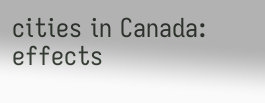cities in Canada: effects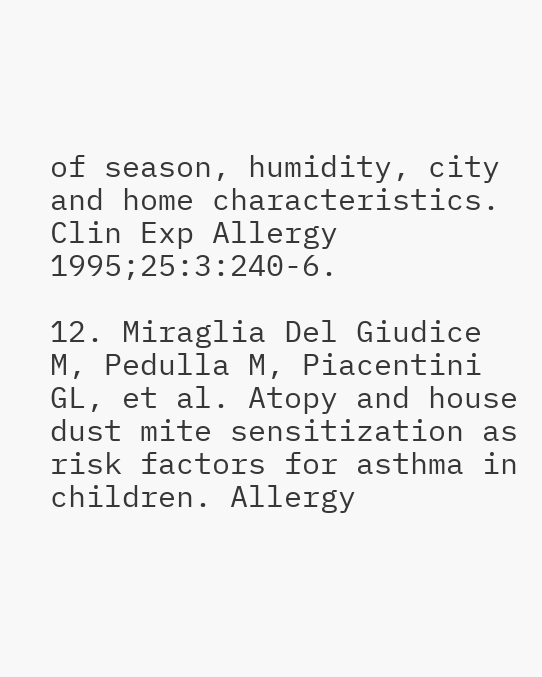of season, humidity, city and home characteristics. Clin Exp Allergy 1995;25:3:240-6.

12. Miraglia Del Giudice M, Pedulla M, Piacentini GL, et al. Atopy and house dust mite sensitization as risk factors for asthma in children. Allergy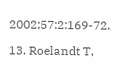2002;57:2:169-72.

13. Roelandt T,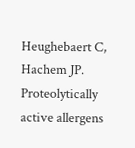Heughebaert C, Hachem JP. Proteolytically active allergens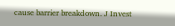cause barrier breakdown. J Invest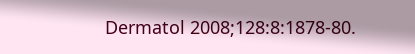Dermatol 2008;128:8:1878-80.